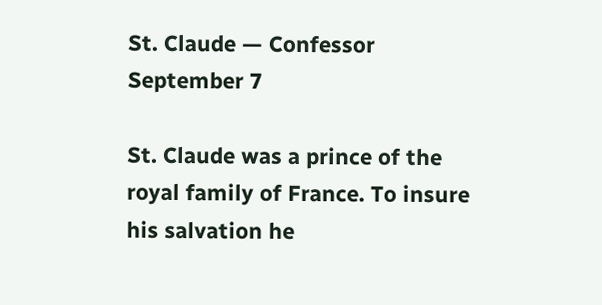St. Claude — Confessor September 7

St. Claude was a prince of the royal family of France. To insure his salvation he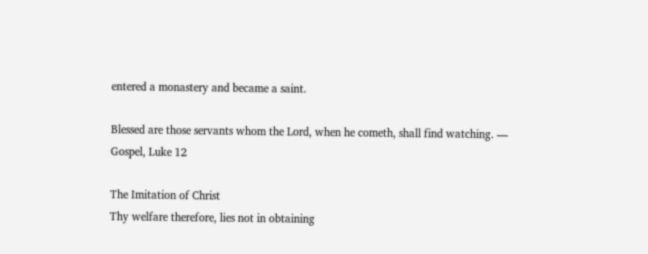entered a monastery and became a saint.

Blessed are those servants whom the Lord, when he cometh, shall find watching. — Gospel, Luke 12

The Imitation of Christ
Thy welfare therefore, lies not in obtaining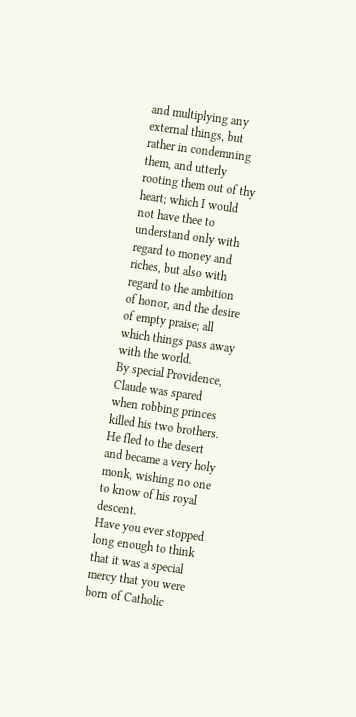and multiplying any external things, but rather in condemning them, and utterly rooting them out of thy heart; which I would not have thee to understand only with regard to money and riches, but also with regard to the ambition of honor, and the desire of empty praise; all which things pass away with the world.
By special Providence, Claude was spared when robbing princes killed his two brothers. He fled to the desert and became a very holy monk, wishing no one to know of his royal descent.
Have you ever stopped long enough to think that it was a special mercy that you were born of Catholic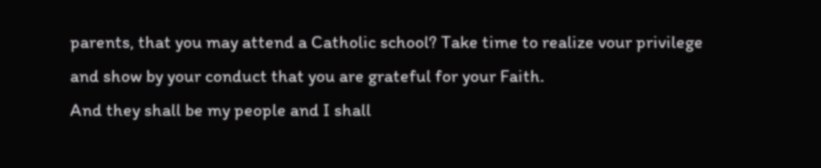parents, that you may attend a Catholic school? Take time to realize vour privilege and show by your conduct that you are grateful for your Faith.
And they shall be my people and I shall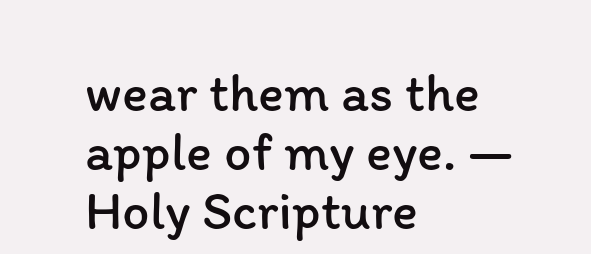wear them as the apple of my eye. — Holy Scripture